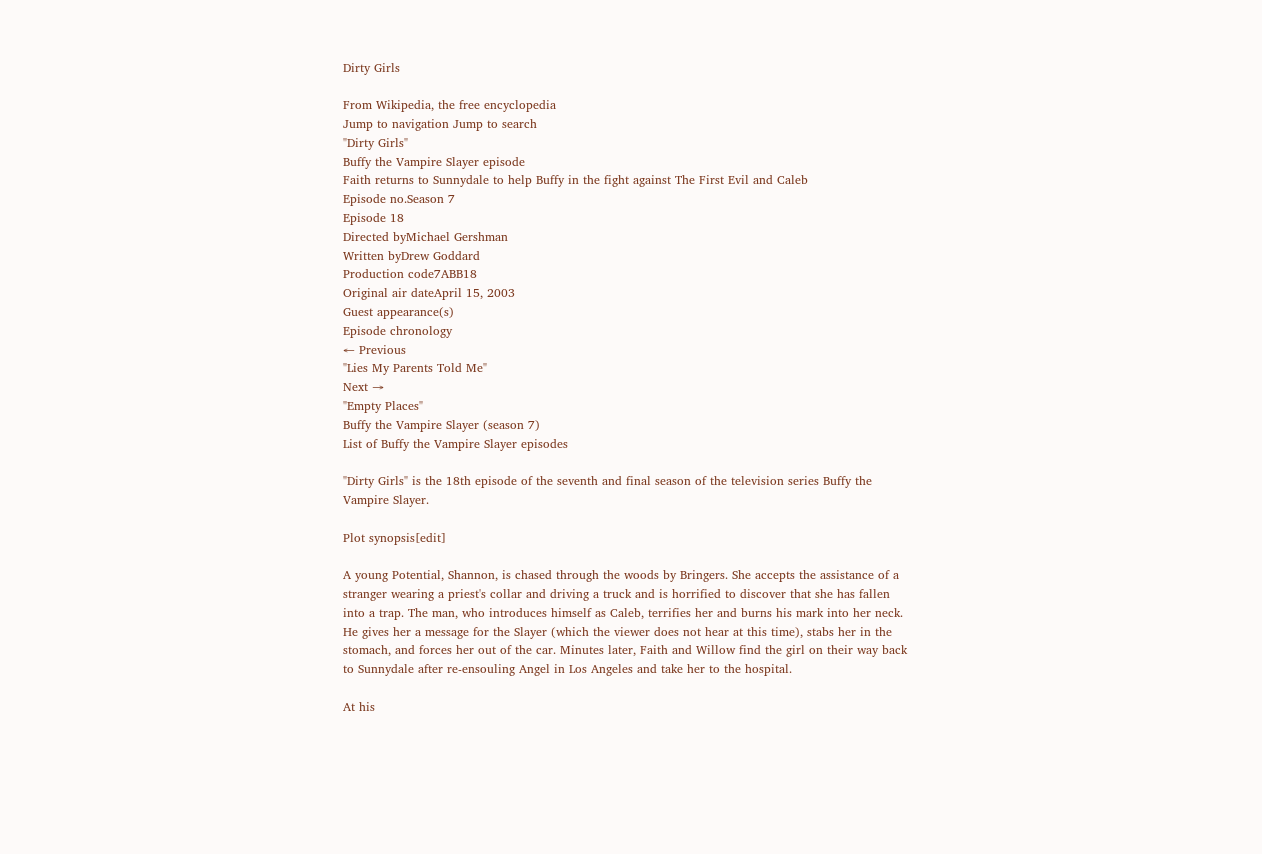Dirty Girls

From Wikipedia, the free encyclopedia
Jump to navigation Jump to search
"Dirty Girls"
Buffy the Vampire Slayer episode
Faith returns to Sunnydale to help Buffy in the fight against The First Evil and Caleb
Episode no.Season 7
Episode 18
Directed byMichael Gershman
Written byDrew Goddard
Production code7ABB18
Original air dateApril 15, 2003
Guest appearance(s)
Episode chronology
← Previous
"Lies My Parents Told Me"
Next →
"Empty Places"
Buffy the Vampire Slayer (season 7)
List of Buffy the Vampire Slayer episodes

"Dirty Girls" is the 18th episode of the seventh and final season of the television series Buffy the Vampire Slayer.

Plot synopsis[edit]

A young Potential, Shannon, is chased through the woods by Bringers. She accepts the assistance of a stranger wearing a priest's collar and driving a truck and is horrified to discover that she has fallen into a trap. The man, who introduces himself as Caleb, terrifies her and burns his mark into her neck. He gives her a message for the Slayer (which the viewer does not hear at this time), stabs her in the stomach, and forces her out of the car. Minutes later, Faith and Willow find the girl on their way back to Sunnydale after re-ensouling Angel in Los Angeles and take her to the hospital.

At his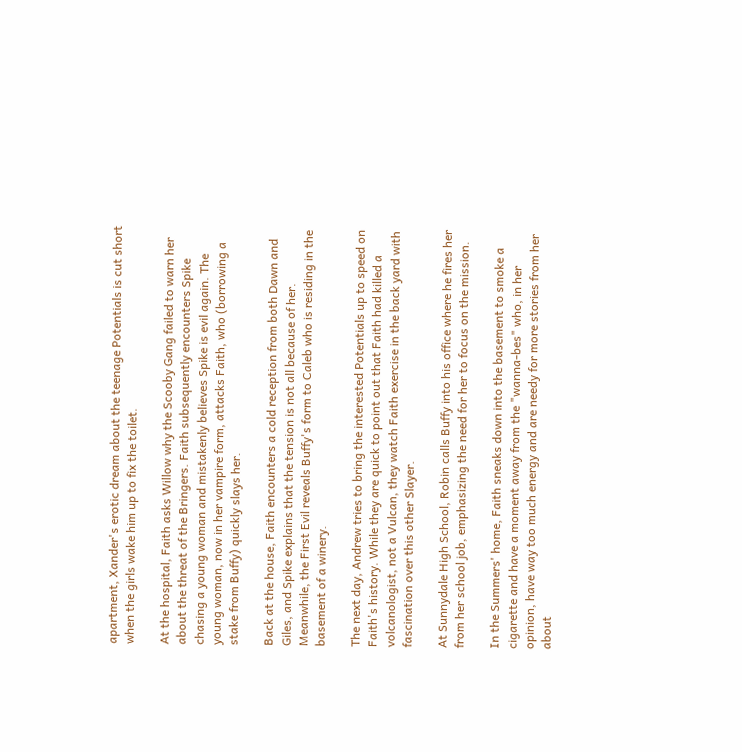apartment, Xander's erotic dream about the teenage Potentials is cut short when the girls wake him up to fix the toilet.

At the hospital, Faith asks Willow why the Scooby Gang failed to warn her about the threat of the Bringers. Faith subsequently encounters Spike chasing a young woman and mistakenly believes Spike is evil again. The young woman, now in her vampire form, attacks Faith, who (borrowing a stake from Buffy) quickly slays her.

Back at the house, Faith encounters a cold reception from both Dawn and Giles, and Spike explains that the tension is not all because of her. Meanwhile, the First Evil reveals Buffy's form to Caleb who is residing in the basement of a winery.

The next day, Andrew tries to bring the interested Potentials up to speed on Faith's history. While they are quick to point out that Faith had killed a volcanologist, not a Vulcan, they watch Faith exercise in the back yard with fascination over this other Slayer.

At Sunnydale High School, Robin calls Buffy into his office where he fires her from her school job, emphasizing the need for her to focus on the mission.

In the Summers' home, Faith sneaks down into the basement to smoke a cigarette and have a moment away from the "wanna-bes" who, in her opinion, have way too much energy and are needy for more stories from her about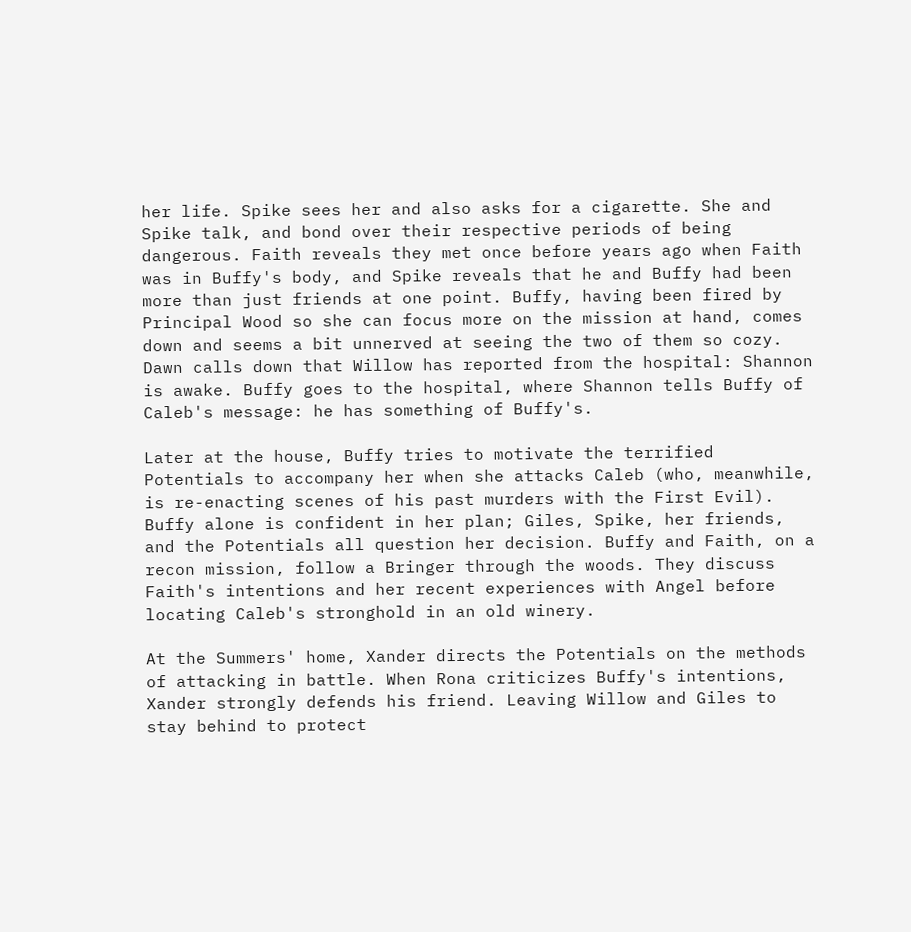her life. Spike sees her and also asks for a cigarette. She and Spike talk, and bond over their respective periods of being dangerous. Faith reveals they met once before years ago when Faith was in Buffy's body, and Spike reveals that he and Buffy had been more than just friends at one point. Buffy, having been fired by Principal Wood so she can focus more on the mission at hand, comes down and seems a bit unnerved at seeing the two of them so cozy. Dawn calls down that Willow has reported from the hospital: Shannon is awake. Buffy goes to the hospital, where Shannon tells Buffy of Caleb's message: he has something of Buffy's.

Later at the house, Buffy tries to motivate the terrified Potentials to accompany her when she attacks Caleb (who, meanwhile, is re-enacting scenes of his past murders with the First Evil). Buffy alone is confident in her plan; Giles, Spike, her friends, and the Potentials all question her decision. Buffy and Faith, on a recon mission, follow a Bringer through the woods. They discuss Faith's intentions and her recent experiences with Angel before locating Caleb's stronghold in an old winery.

At the Summers' home, Xander directs the Potentials on the methods of attacking in battle. When Rona criticizes Buffy's intentions, Xander strongly defends his friend. Leaving Willow and Giles to stay behind to protect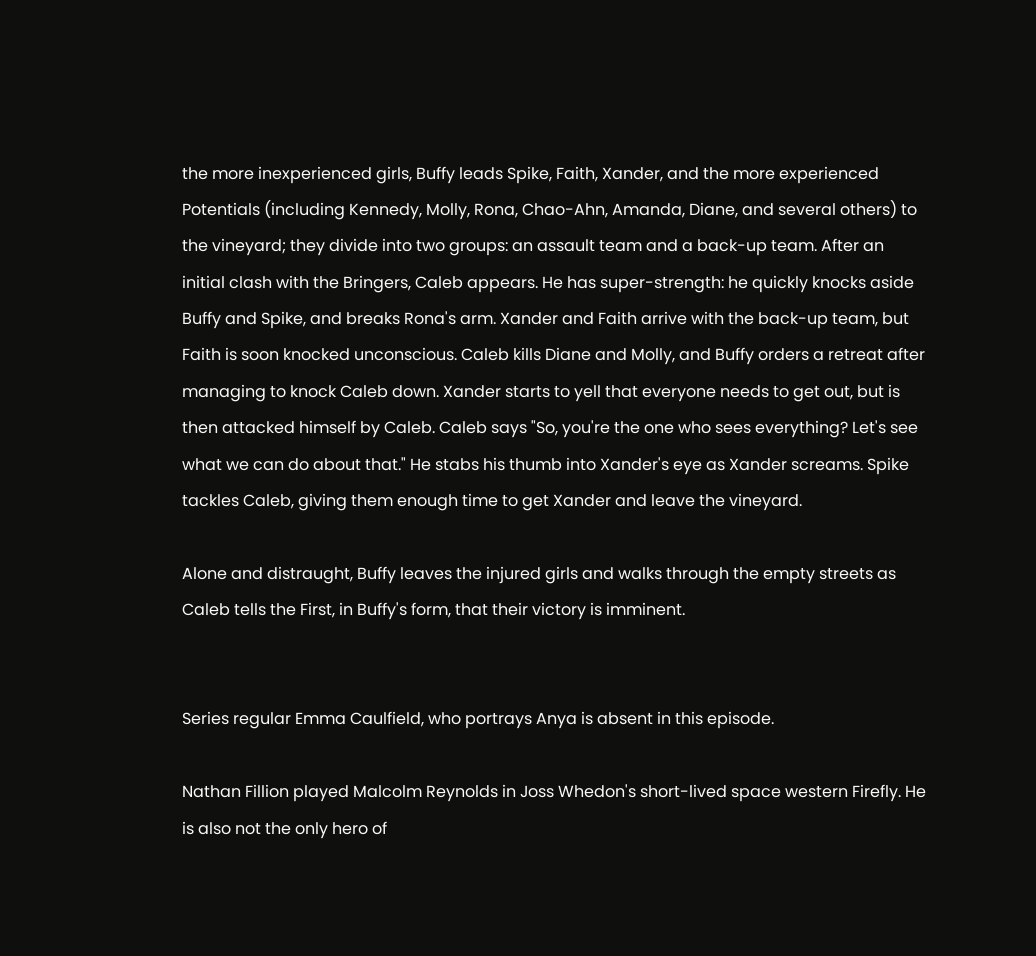the more inexperienced girls, Buffy leads Spike, Faith, Xander, and the more experienced Potentials (including Kennedy, Molly, Rona, Chao-Ahn, Amanda, Diane, and several others) to the vineyard; they divide into two groups: an assault team and a back-up team. After an initial clash with the Bringers, Caleb appears. He has super-strength: he quickly knocks aside Buffy and Spike, and breaks Rona's arm. Xander and Faith arrive with the back-up team, but Faith is soon knocked unconscious. Caleb kills Diane and Molly, and Buffy orders a retreat after managing to knock Caleb down. Xander starts to yell that everyone needs to get out, but is then attacked himself by Caleb. Caleb says "So, you're the one who sees everything? Let's see what we can do about that." He stabs his thumb into Xander's eye as Xander screams. Spike tackles Caleb, giving them enough time to get Xander and leave the vineyard.

Alone and distraught, Buffy leaves the injured girls and walks through the empty streets as Caleb tells the First, in Buffy's form, that their victory is imminent.


Series regular Emma Caulfield, who portrays Anya is absent in this episode.

Nathan Fillion played Malcolm Reynolds in Joss Whedon's short-lived space western Firefly. He is also not the only hero of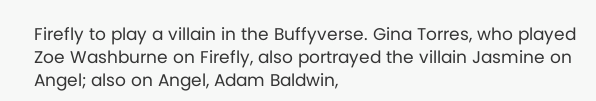Firefly to play a villain in the Buffyverse. Gina Torres, who played Zoe Washburne on Firefly, also portrayed the villain Jasmine on Angel; also on Angel, Adam Baldwin,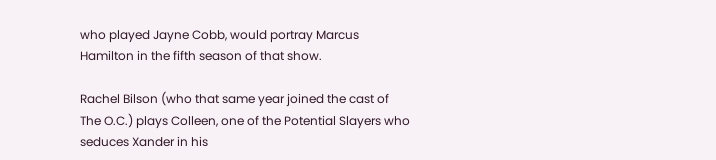who played Jayne Cobb, would portray Marcus Hamilton in the fifth season of that show.

Rachel Bilson (who that same year joined the cast of The O.C.) plays Colleen, one of the Potential Slayers who seduces Xander in his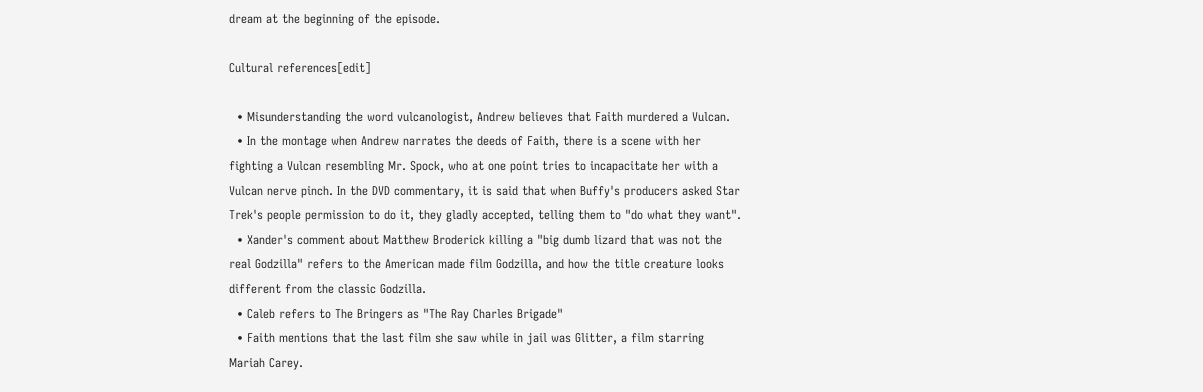dream at the beginning of the episode.

Cultural references[edit]

  • Misunderstanding the word vulcanologist, Andrew believes that Faith murdered a Vulcan.
  • In the montage when Andrew narrates the deeds of Faith, there is a scene with her fighting a Vulcan resembling Mr. Spock, who at one point tries to incapacitate her with a Vulcan nerve pinch. In the DVD commentary, it is said that when Buffy's producers asked Star Trek's people permission to do it, they gladly accepted, telling them to "do what they want".
  • Xander's comment about Matthew Broderick killing a "big dumb lizard that was not the real Godzilla" refers to the American made film Godzilla, and how the title creature looks different from the classic Godzilla.
  • Caleb refers to The Bringers as "The Ray Charles Brigade"
  • Faith mentions that the last film she saw while in jail was Glitter, a film starring Mariah Carey.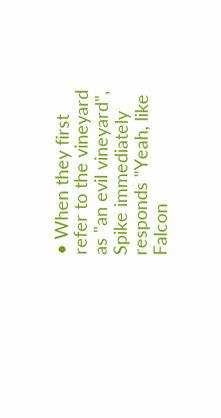• When they first refer to the vineyard as "an evil vineyard", Spike immediately responds "Yeah, like Falcon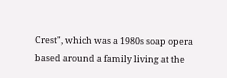Crest", which was a 1980s soap opera based around a family living at the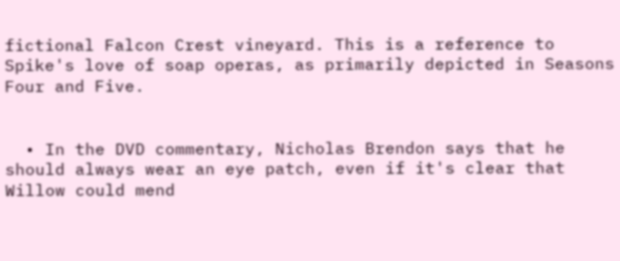fictional Falcon Crest vineyard. This is a reference to Spike's love of soap operas, as primarily depicted in Seasons Four and Five.


  • In the DVD commentary, Nicholas Brendon says that he should always wear an eye patch, even if it's clear that Willow could mend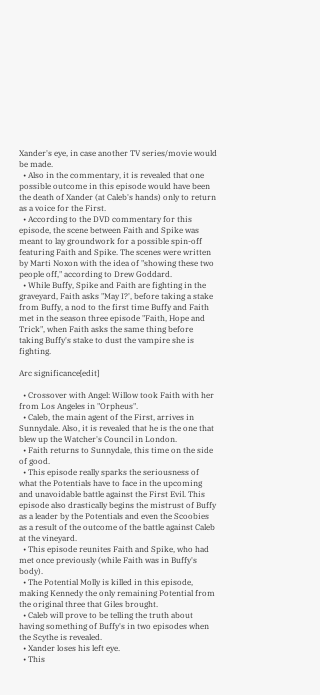Xander's eye, in case another TV series/movie would be made.
  • Also in the commentary, it is revealed that one possible outcome in this episode would have been the death of Xander (at Caleb's hands) only to return as a voice for the First.
  • According to the DVD commentary for this episode, the scene between Faith and Spike was meant to lay groundwork for a possible spin-off featuring Faith and Spike. The scenes were written by Marti Noxon with the idea of "showing these two people off," according to Drew Goddard.
  • While Buffy, Spike and Faith are fighting in the graveyard, Faith asks "May I?', before taking a stake from Buffy, a nod to the first time Buffy and Faith met in the season three episode "Faith, Hope and Trick", when Faith asks the same thing before taking Buffy's stake to dust the vampire she is fighting.

Arc significance[edit]

  • Crossover with Angel: Willow took Faith with her from Los Angeles in "Orpheus".
  • Caleb, the main agent of the First, arrives in Sunnydale. Also, it is revealed that he is the one that blew up the Watcher's Council in London.
  • Faith returns to Sunnydale, this time on the side of good.
  • This episode really sparks the seriousness of what the Potentials have to face in the upcoming and unavoidable battle against the First Evil. This episode also drastically begins the mistrust of Buffy as a leader by the Potentials and even the Scoobies as a result of the outcome of the battle against Caleb at the vineyard.
  • This episode reunites Faith and Spike, who had met once previously (while Faith was in Buffy's body).
  • The Potential Molly is killed in this episode, making Kennedy the only remaining Potential from the original three that Giles brought.
  • Caleb will prove to be telling the truth about having something of Buffy's in two episodes when the Scythe is revealed.
  • Xander loses his left eye.
  • This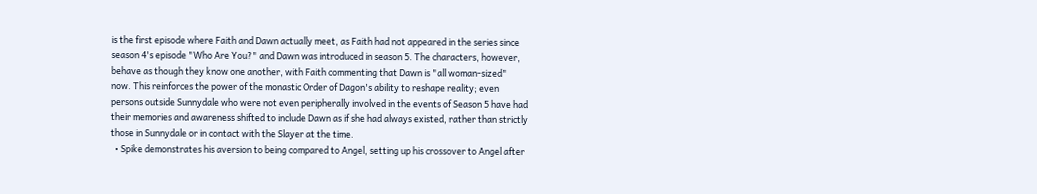is the first episode where Faith and Dawn actually meet, as Faith had not appeared in the series since season 4's episode "Who Are You?" and Dawn was introduced in season 5. The characters, however, behave as though they know one another, with Faith commenting that Dawn is "all woman-sized" now. This reinforces the power of the monastic Order of Dagon's ability to reshape reality; even persons outside Sunnydale who were not even peripherally involved in the events of Season 5 have had their memories and awareness shifted to include Dawn as if she had always existed, rather than strictly those in Sunnydale or in contact with the Slayer at the time.
  • Spike demonstrates his aversion to being compared to Angel, setting up his crossover to Angel after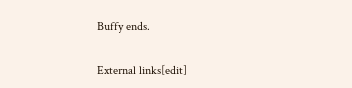Buffy ends.

External links[edit]